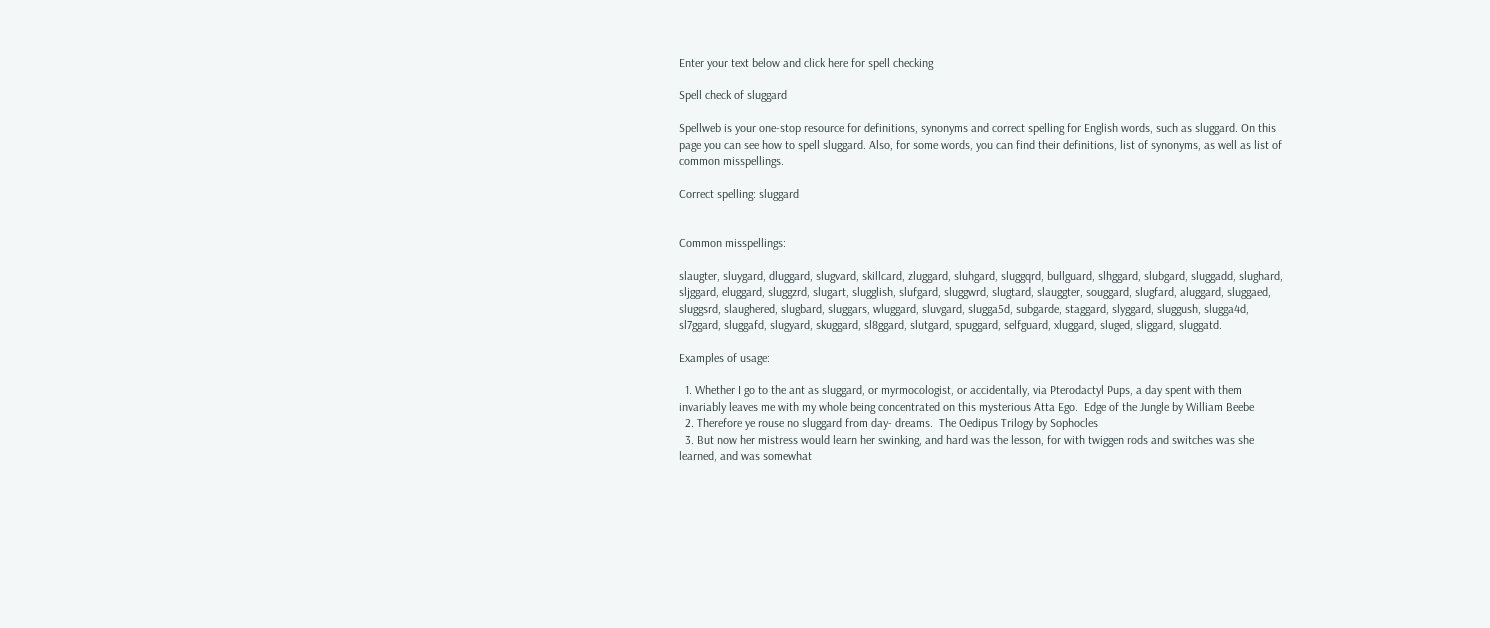Enter your text below and click here for spell checking

Spell check of sluggard

Spellweb is your one-stop resource for definitions, synonyms and correct spelling for English words, such as sluggard. On this page you can see how to spell sluggard. Also, for some words, you can find their definitions, list of synonyms, as well as list of common misspellings.

Correct spelling: sluggard


Common misspellings:

slaugter, sluygard, dluggard, slugvard, skillcard, zluggard, sluhgard, sluggqrd, bullguard, slhggard, slubgard, sluggadd, slughard, sljggard, eluggard, sluggzrd, slugart, slugglish, slufgard, sluggwrd, slugtard, slauggter, souggard, slugfard, aluggard, sluggaed, sluggsrd, slaughered, slugbard, sluggars, wluggard, sluvgard, slugga5d, subgarde, staggard, slyggard, sluggush, slugga4d, sl7ggard, sluggafd, slugyard, skuggard, sl8ggard, slutgard, spuggard, selfguard, xluggard, sluged, sliggard, sluggatd.

Examples of usage:

  1. Whether I go to the ant as sluggard, or myrmocologist, or accidentally, via Pterodactyl Pups, a day spent with them invariably leaves me with my whole being concentrated on this mysterious Atta Ego.  Edge of the Jungle by William Beebe
  2. Therefore ye rouse no sluggard from day- dreams.  The Oedipus Trilogy by Sophocles
  3. But now her mistress would learn her swinking, and hard was the lesson, for with twiggen rods and switches was she learned, and was somewhat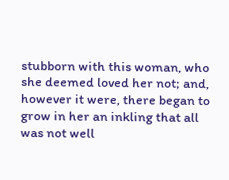stubborn with this woman, who she deemed loved her not; and, however it were, there began to grow in her an inkling that all was not well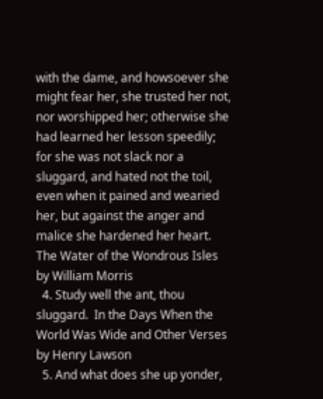with the dame, and howsoever she might fear her, she trusted her not, nor worshipped her; otherwise she had learned her lesson speedily; for she was not slack nor a sluggard, and hated not the toil, even when it pained and wearied her, but against the anger and malice she hardened her heart.  The Water of the Wondrous Isles by William Morris
  4. Study well the ant, thou sluggard.  In the Days When the World Was Wide and Other Verses by Henry Lawson
  5. And what does she up yonder,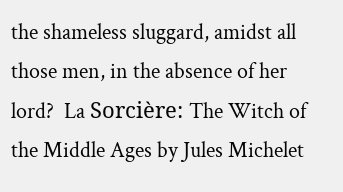the shameless sluggard, amidst all those men, in the absence of her lord?  La Sorcière: The Witch of the Middle Ages by Jules Michelet